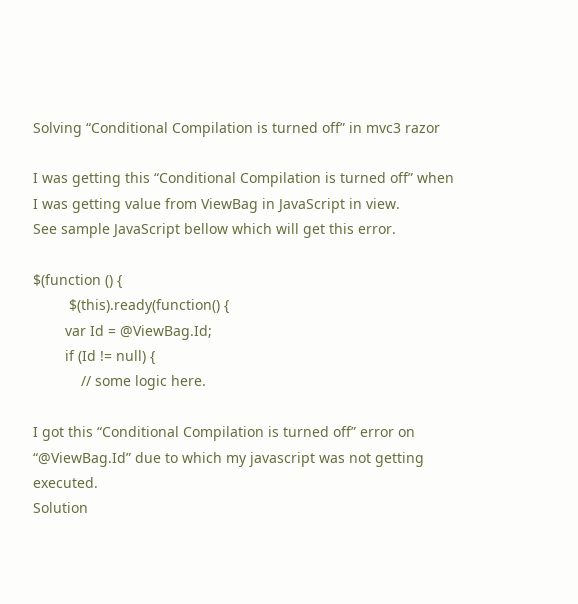Solving “Conditional Compilation is turned off” in mvc3 razor

I was getting this “Conditional Compilation is turned off” when I was getting value from ViewBag in JavaScript in view.
See sample JavaScript bellow which will get this error.

$(function () {
         $(this).ready(function() {
        var Id = @ViewBag.Id;
        if (Id != null) {
            // some logic here.

I got this “Conditional Compilation is turned off” error on “@ViewBag.Id” due to which my javascript was not getting executed.
Solution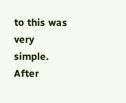to this was very simple.
After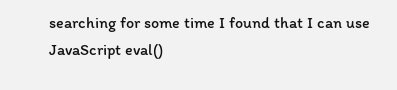searching for some time I found that I can use JavaScript eval()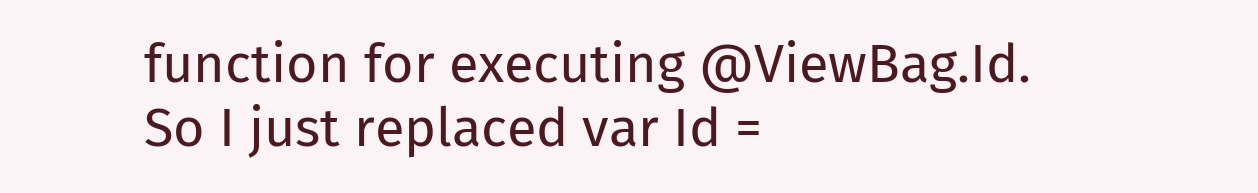function for executing @ViewBag.Id.
So I just replaced var Id =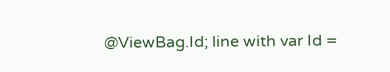@ViewBag.Id; line with var Id =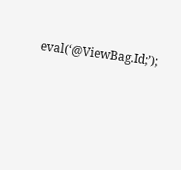eval(‘@ViewBag.Id;’);